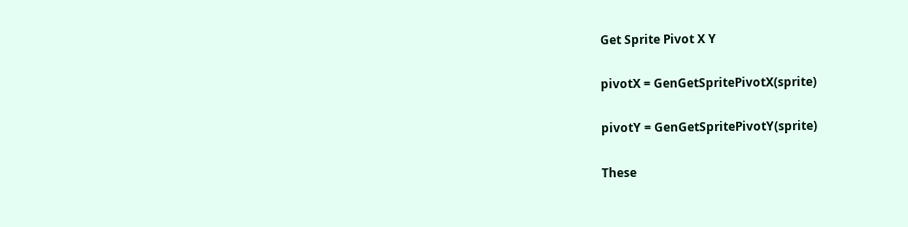Get Sprite Pivot X Y

pivotX = GenGetSpritePivotX(sprite)

pivotY = GenGetSpritePivotY(sprite)

These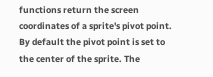functions return the screen coordinates of a sprite's pivot point. By default the pivot point is set to the center of the sprite. The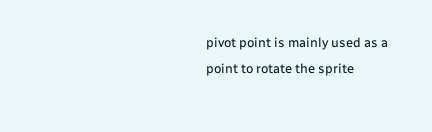pivot point is mainly used as a point to rotate the sprite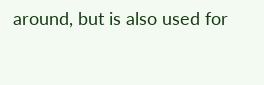around, but is also used for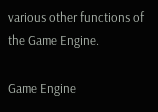various other functions of the Game Engine.

Game Engine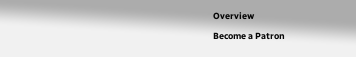Overview

Become a Patron